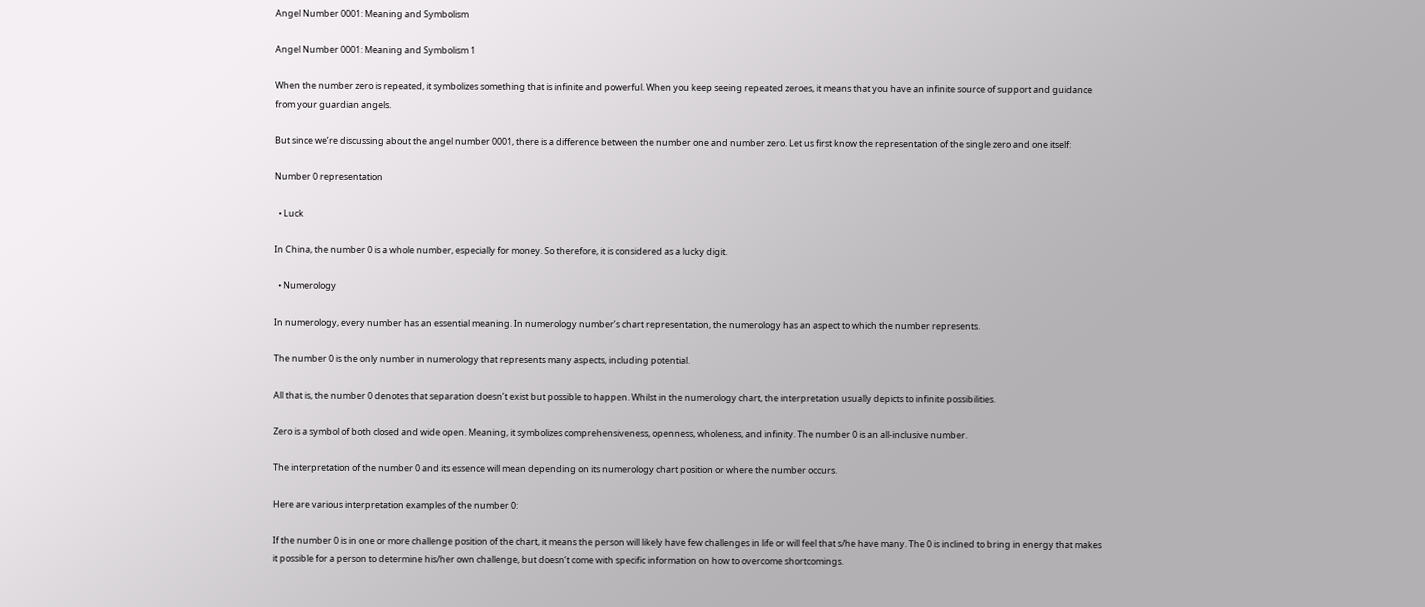Angel Number 0001: Meaning and Symbolism

Angel Number 0001: Meaning and Symbolism 1

When the number zero is repeated, it symbolizes something that is infinite and powerful. When you keep seeing repeated zeroes, it means that you have an infinite source of support and guidance from your guardian angels.

But since we’re discussing about the angel number 0001, there is a difference between the number one and number zero. Let us first know the representation of the single zero and one itself:

Number 0 representation

  • Luck

In China, the number 0 is a whole number, especially for money. So therefore, it is considered as a lucky digit.

  • Numerology

In numerology, every number has an essential meaning. In numerology number’s chart representation, the numerology has an aspect to which the number represents.

The number 0 is the only number in numerology that represents many aspects, including potential.

All that is, the number 0 denotes that separation doesn’t exist but possible to happen. Whilst in the numerology chart, the interpretation usually depicts to infinite possibilities.

Zero is a symbol of both closed and wide open. Meaning, it symbolizes comprehensiveness, openness, wholeness, and infinity. The number 0 is an all-inclusive number.

The interpretation of the number 0 and its essence will mean depending on its numerology chart position or where the number occurs.

Here are various interpretation examples of the number 0:

If the number 0 is in one or more challenge position of the chart, it means the person will likely have few challenges in life or will feel that s/he have many. The 0 is inclined to bring in energy that makes it possible for a person to determine his/her own challenge, but doesn’t come with specific information on how to overcome shortcomings.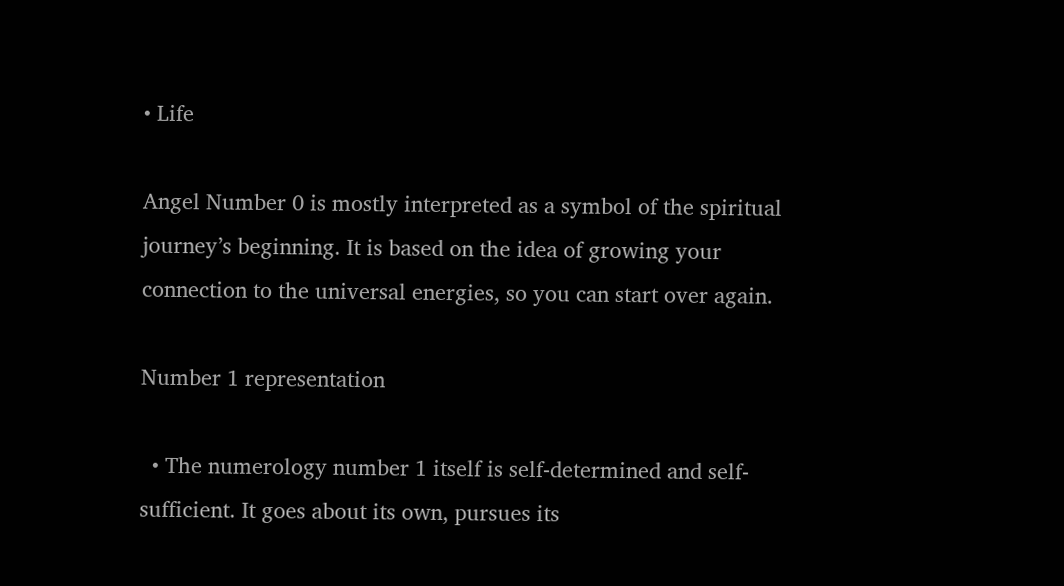• Life

Angel Number 0 is mostly interpreted as a symbol of the spiritual journey’s beginning. It is based on the idea of growing your connection to the universal energies, so you can start over again.

Number 1 representation

  • The numerology number 1 itself is self-determined and self-sufficient. It goes about its own, pursues its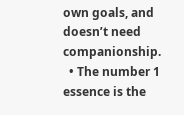own goals, and doesn’t need companionship.
  • The number 1 essence is the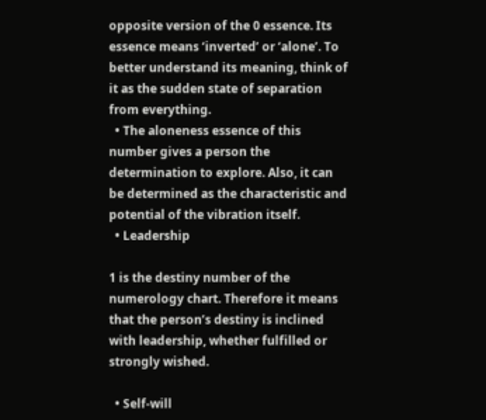opposite version of the 0 essence. Its essence means ‘inverted’ or ‘alone’. To better understand its meaning, think of it as the sudden state of separation from everything.
  • The aloneness essence of this number gives a person the determination to explore. Also, it can be determined as the characteristic and potential of the vibration itself.
  • Leadership

1 is the destiny number of the numerology chart. Therefore it means that the person’s destiny is inclined with leadership, whether fulfilled or strongly wished.

  • Self-will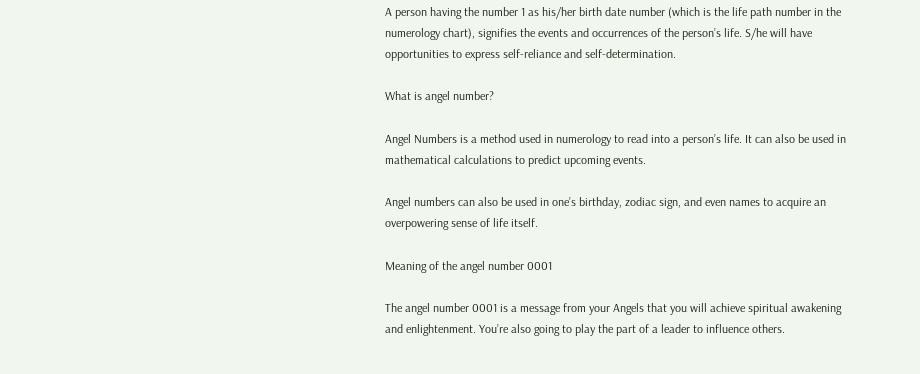A person having the number 1 as his/her birth date number (which is the life path number in the numerology chart), signifies the events and occurrences of the person’s life. S/he will have opportunities to express self-reliance and self-determination.

What is angel number?

Angel Numbers is a method used in numerology to read into a person’s life. It can also be used in mathematical calculations to predict upcoming events.

Angel numbers can also be used in one’s birthday, zodiac sign, and even names to acquire an overpowering sense of life itself.

Meaning of the angel number 0001

The angel number 0001 is a message from your Angels that you will achieve spiritual awakening and enlightenment. You’re also going to play the part of a leader to influence others.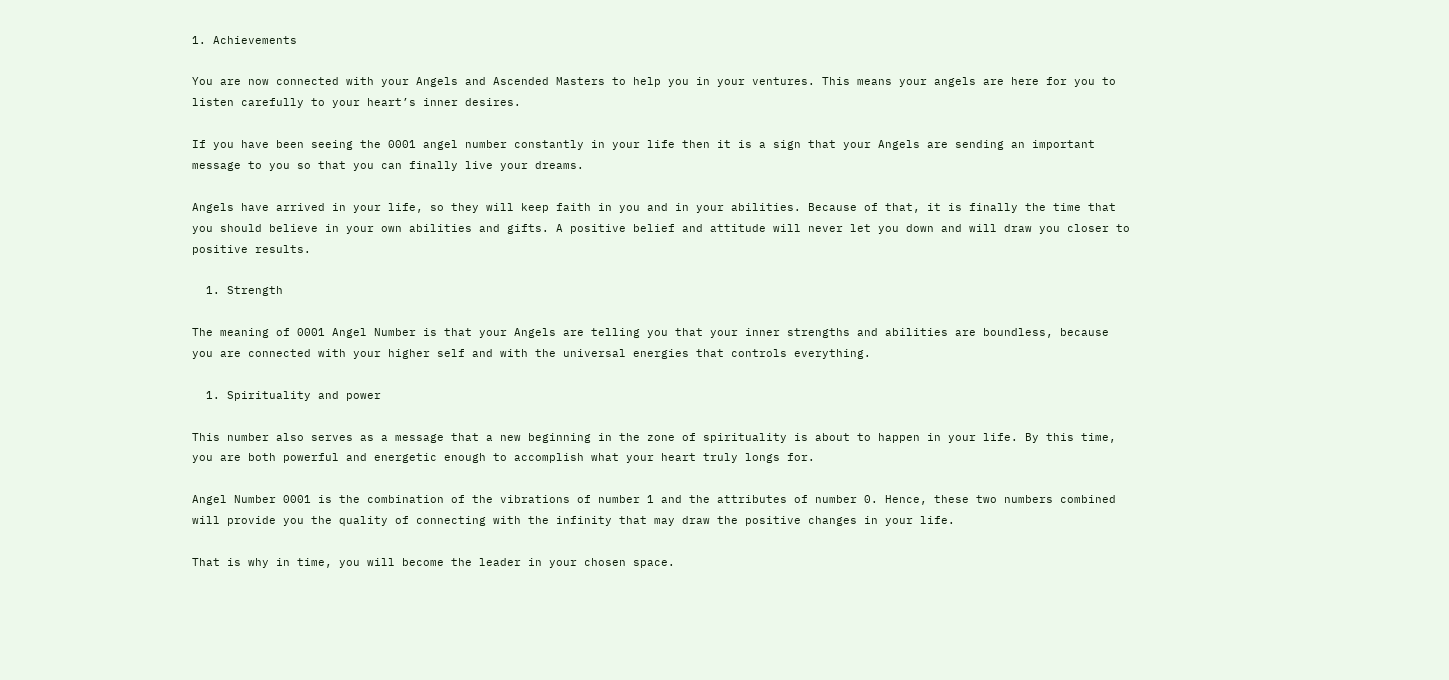1. Achievements

You are now connected with your Angels and Ascended Masters to help you in your ventures. This means your angels are here for you to listen carefully to your heart’s inner desires.

If you have been seeing the 0001 angel number constantly in your life then it is a sign that your Angels are sending an important message to you so that you can finally live your dreams.

Angels have arrived in your life, so they will keep faith in you and in your abilities. Because of that, it is finally the time that you should believe in your own abilities and gifts. A positive belief and attitude will never let you down and will draw you closer to positive results.

  1. Strength

The meaning of 0001 Angel Number is that your Angels are telling you that your inner strengths and abilities are boundless, because you are connected with your higher self and with the universal energies that controls everything.

  1. Spirituality and power

This number also serves as a message that a new beginning in the zone of spirituality is about to happen in your life. By this time, you are both powerful and energetic enough to accomplish what your heart truly longs for.

Angel Number 0001 is the combination of the vibrations of number 1 and the attributes of number 0. Hence, these two numbers combined will provide you the quality of connecting with the infinity that may draw the positive changes in your life.

That is why in time, you will become the leader in your chosen space.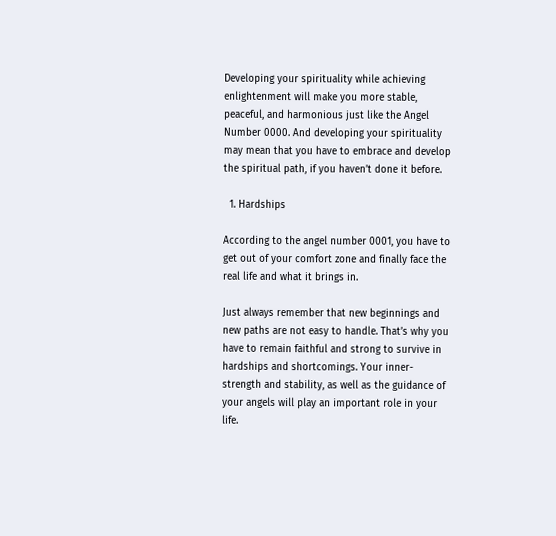Developing your spirituality while achieving enlightenment will make you more stable, peaceful, and harmonious just like the Angel Number 0000. And developing your spirituality may mean that you have to embrace and develop the spiritual path, if you haven’t done it before.

  1. Hardships

According to the angel number 0001, you have to get out of your comfort zone and finally face the real life and what it brings in.

Just always remember that new beginnings and new paths are not easy to handle. That’s why you have to remain faithful and strong to survive in hardships and shortcomings. Your inner-strength and stability, as well as the guidance of your angels will play an important role in your life.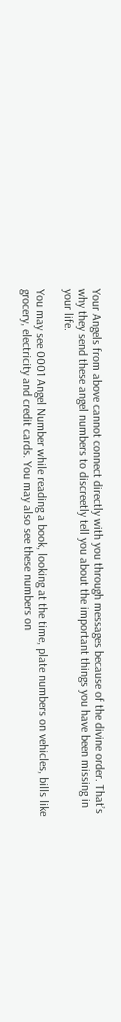Your Angels from above cannot connect directly with you through messages because of the divine order. That’s why they send these angel numbers to discreetly tell you about the important things you have been missing in your life.

You may see 0001 Angel Number while reading a book, looking at the time, plate numbers on vehicles, bills like grocery, electricity and credit cards. You may also see these numbers on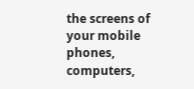the screens of your mobile phones, computers,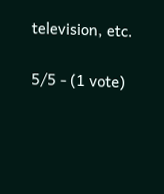television, etc.

5/5 - (1 vote)